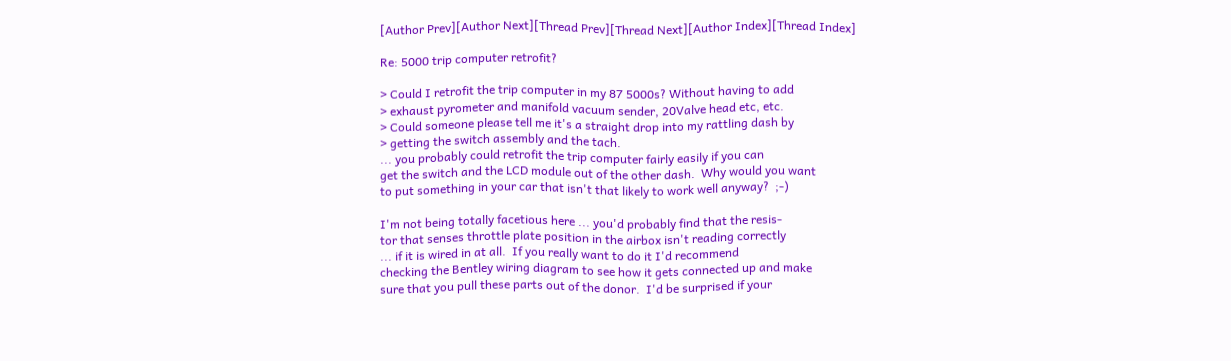[Author Prev][Author Next][Thread Prev][Thread Next][Author Index][Thread Index]

Re: 5000 trip computer retrofit?

> Could I retrofit the trip computer in my 87 5000s? Without having to add
> exhaust pyrometer and manifold vacuum sender, 20Valve head etc, etc.
> Could someone please tell me it's a straight drop into my rattling dash by
> getting the switch assembly and the tach.
... you probably could retrofit the trip computer fairly easily if you can
get the switch and the LCD module out of the other dash.  Why would you want
to put something in your car that isn't that likely to work well anyway?  ;-)

I'm not being totally facetious here ... you'd probably find that the resis-
tor that senses throttle plate position in the airbox isn't reading correctly
... if it is wired in at all.  If you really want to do it I'd recommend
checking the Bentley wiring diagram to see how it gets connected up and make
sure that you pull these parts out of the donor.  I'd be surprised if your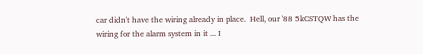car didn't have the wiring already in place.  Hell, our '88 5kCSTQW has the
wiring for the alarm system in it ... I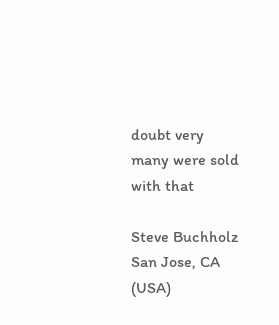doubt very many were sold with that

Steve Buchholz
San Jose, CA (USA)